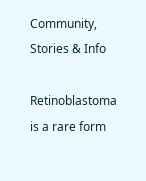Community, Stories & Info

Retinoblastoma is a rare form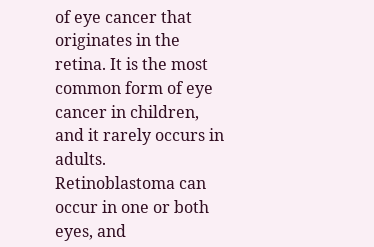of eye cancer that originates in the retina. It is the most common form of eye cancer in children, and it rarely occurs in adults. Retinoblastoma can occur in one or both eyes, and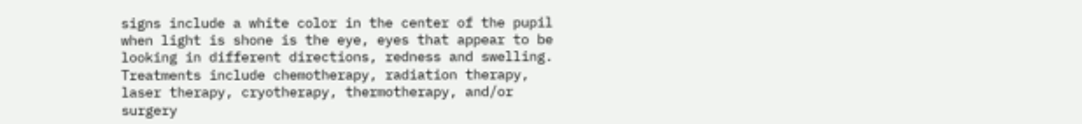signs include a white color in the center of the pupil when light is shone is the eye, eyes that appear to be looking in different directions, redness and swelling. Treatments include chemotherapy, radiation therapy, laser therapy, cryotherapy, thermotherapy, and/or surgery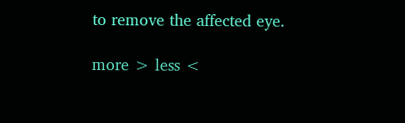to remove the affected eye.

more > less <